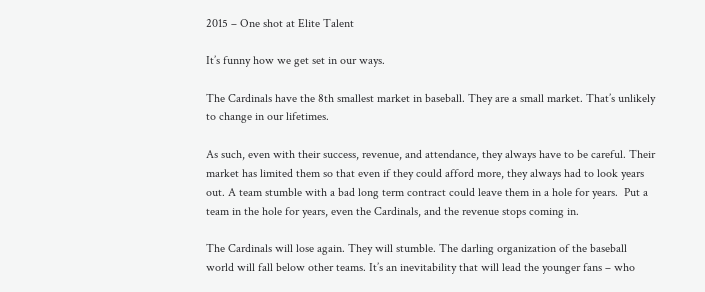2015 – One shot at Elite Talent

It’s funny how we get set in our ways.

The Cardinals have the 8th smallest market in baseball. They are a small market. That’s unlikely to change in our lifetimes.

As such, even with their success, revenue, and attendance, they always have to be careful. Their market has limited them so that even if they could afford more, they always had to look years out. A team stumble with a bad long term contract could leave them in a hole for years.  Put a team in the hole for years, even the Cardinals, and the revenue stops coming in.

The Cardinals will lose again. They will stumble. The darling organization of the baseball world will fall below other teams. It’s an inevitability that will lead the younger fans – who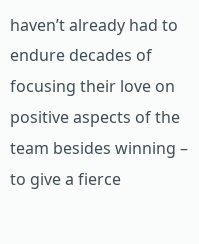haven’t already had to endure decades of focusing their love on positive aspects of the team besides winning – to give a fierce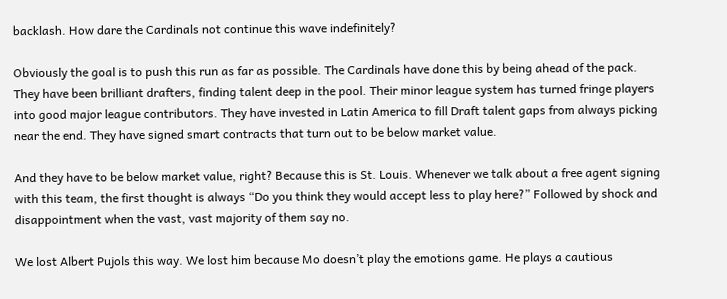backlash. How dare the Cardinals not continue this wave indefinitely?

Obviously the goal is to push this run as far as possible. The Cardinals have done this by being ahead of the pack. They have been brilliant drafters, finding talent deep in the pool. Their minor league system has turned fringe players into good major league contributors. They have invested in Latin America to fill Draft talent gaps from always picking near the end. They have signed smart contracts that turn out to be below market value.

And they have to be below market value, right? Because this is St. Louis. Whenever we talk about a free agent signing with this team, the first thought is always “Do you think they would accept less to play here?” Followed by shock and disappointment when the vast, vast majority of them say no.

We lost Albert Pujols this way. We lost him because Mo doesn’t play the emotions game. He plays a cautious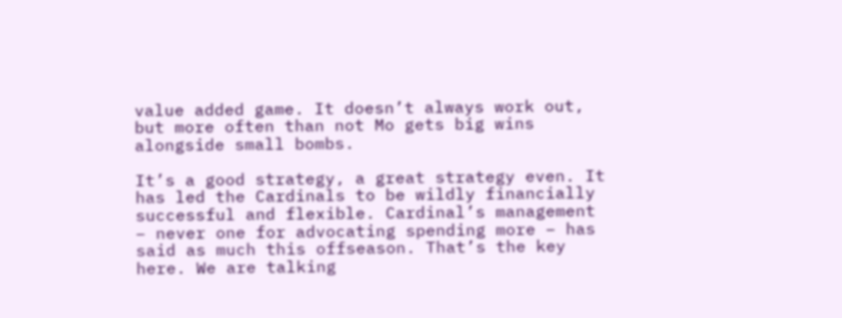value added game. It doesn’t always work out, but more often than not Mo gets big wins alongside small bombs.

It’s a good strategy, a great strategy even. It has led the Cardinals to be wildly financially successful and flexible. Cardinal’s management – never one for advocating spending more – has said as much this offseason. That’s the key here. We are talking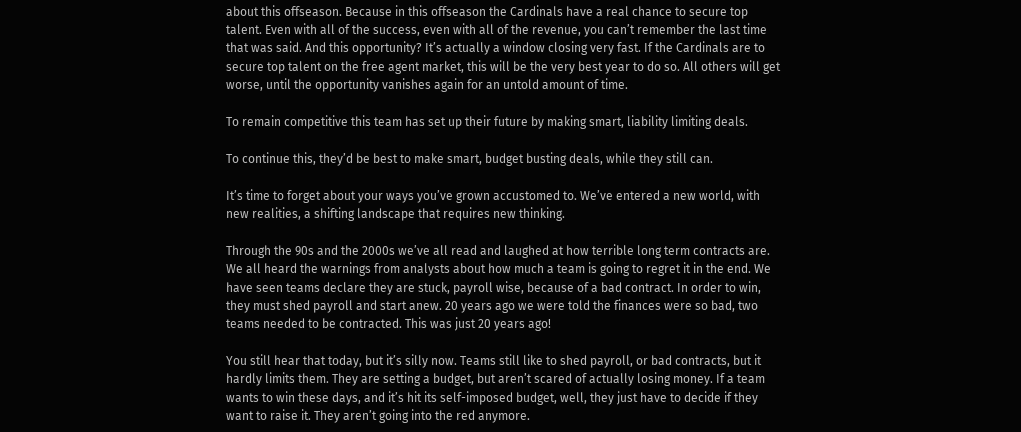about this offseason. Because in this offseason the Cardinals have a real chance to secure top talent. Even with all of the success, even with all of the revenue, you can’t remember the last time that was said. And this opportunity? It’s actually a window closing very fast. If the Cardinals are to secure top talent on the free agent market, this will be the very best year to do so. All others will get worse, until the opportunity vanishes again for an untold amount of time.

To remain competitive this team has set up their future by making smart, liability limiting deals.

To continue this, they’d be best to make smart, budget busting deals, while they still can.

It’s time to forget about your ways you’ve grown accustomed to. We’ve entered a new world, with new realities, a shifting landscape that requires new thinking.

Through the 90s and the 2000s we’ve all read and laughed at how terrible long term contracts are. We all heard the warnings from analysts about how much a team is going to regret it in the end. We have seen teams declare they are stuck, payroll wise, because of a bad contract. In order to win, they must shed payroll and start anew. 20 years ago we were told the finances were so bad, two teams needed to be contracted. This was just 20 years ago!

You still hear that today, but it’s silly now. Teams still like to shed payroll, or bad contracts, but it hardly limits them. They are setting a budget, but aren’t scared of actually losing money. If a team wants to win these days, and it’s hit its self-imposed budget, well, they just have to decide if they want to raise it. They aren’t going into the red anymore.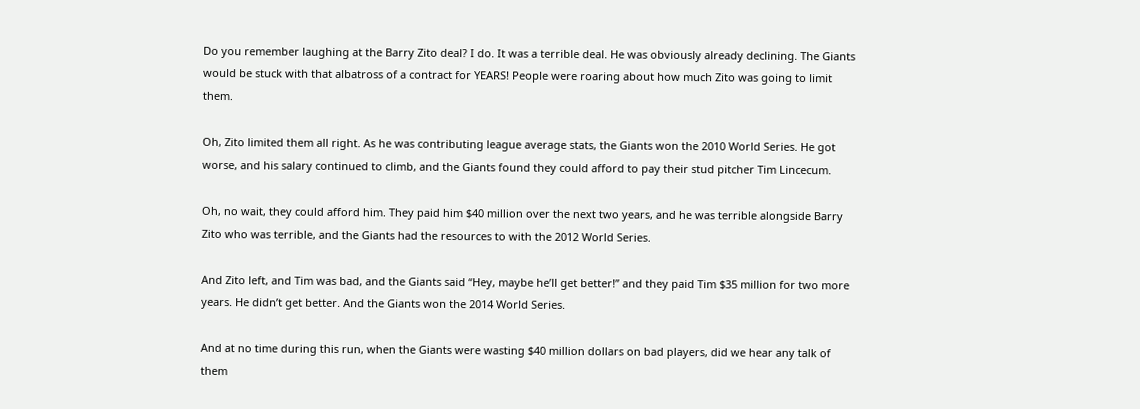Do you remember laughing at the Barry Zito deal? I do. It was a terrible deal. He was obviously already declining. The Giants would be stuck with that albatross of a contract for YEARS! People were roaring about how much Zito was going to limit them.

Oh, Zito limited them all right. As he was contributing league average stats, the Giants won the 2010 World Series. He got worse, and his salary continued to climb, and the Giants found they could afford to pay their stud pitcher Tim Lincecum.

Oh, no wait, they could afford him. They paid him $40 million over the next two years, and he was terrible alongside Barry Zito who was terrible, and the Giants had the resources to with the 2012 World Series.

And Zito left, and Tim was bad, and the Giants said “Hey, maybe he’ll get better!” and they paid Tim $35 million for two more years. He didn’t get better. And the Giants won the 2014 World Series.

And at no time during this run, when the Giants were wasting $40 million dollars on bad players, did we hear any talk of them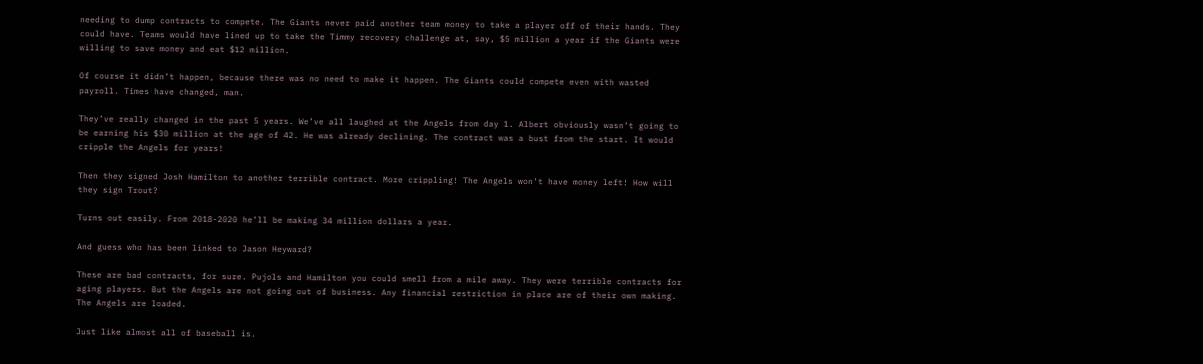needing to dump contracts to compete. The Giants never paid another team money to take a player off of their hands. They could have. Teams would have lined up to take the Timmy recovery challenge at, say, $5 million a year if the Giants were willing to save money and eat $12 million.

Of course it didn’t happen, because there was no need to make it happen. The Giants could compete even with wasted payroll. Times have changed, man.

They’ve really changed in the past 5 years. We’ve all laughed at the Angels from day 1. Albert obviously wasn’t going to be earning his $30 million at the age of 42. He was already declining. The contract was a bust from the start. It would cripple the Angels for years!

Then they signed Josh Hamilton to another terrible contract. More crippling! The Angels won’t have money left! How will they sign Trout?

Turns out easily. From 2018-2020 he’ll be making 34 million dollars a year.

And guess who has been linked to Jason Heyward?

These are bad contracts, for sure. Pujols and Hamilton you could smell from a mile away. They were terrible contracts for aging players. But the Angels are not going out of business. Any financial restriction in place are of their own making. The Angels are loaded.

Just like almost all of baseball is.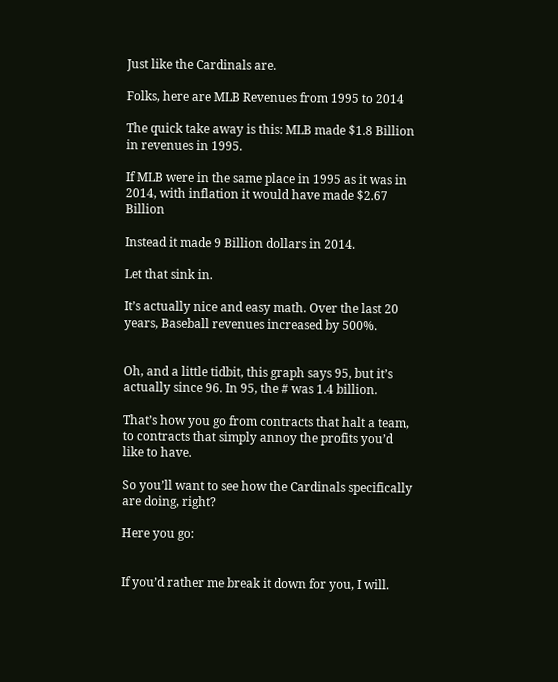Just like the Cardinals are.

Folks, here are MLB Revenues from 1995 to 2014

The quick take away is this: MLB made $1.8 Billion in revenues in 1995.

If MLB were in the same place in 1995 as it was in 2014, with inflation it would have made $2.67 Billion

Instead it made 9 Billion dollars in 2014.

Let that sink in.

It’s actually nice and easy math. Over the last 20 years, Baseball revenues increased by 500%.


Oh, and a little tidbit, this graph says 95, but it’s actually since 96. In 95, the # was 1.4 billion.

That’s how you go from contracts that halt a team, to contracts that simply annoy the profits you’d like to have.

So you’ll want to see how the Cardinals specifically are doing, right?

Here you go:


If you’d rather me break it down for you, I will.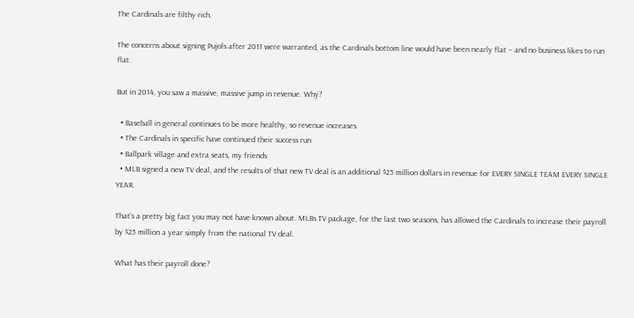The Cardinals are filthy rich.

The concerns about signing Pujols after 2011 were warranted, as the Cardinals bottom line would have been nearly flat – and no business likes to run flat.

But in 2014, you saw a massive, massive jump in revenue. Why?

  • Baseball in general continues to be more healthy, so revenue increases
  • The Cardinals in specific have continued their success run
  • Ballpark village and extra seats, my friends
  • MLB signed a new TV deal, and the results of that new TV deal is an additional $25 million dollars in revenue for EVERY SINGLE TEAM EVERY SINGLE YEAR.

That’s a pretty big fact you may not have known about. MLBs TV package, for the last two seasons, has allowed the Cardinals to increase their payroll by $25 million a year simply from the national TV deal.

What has their payroll done?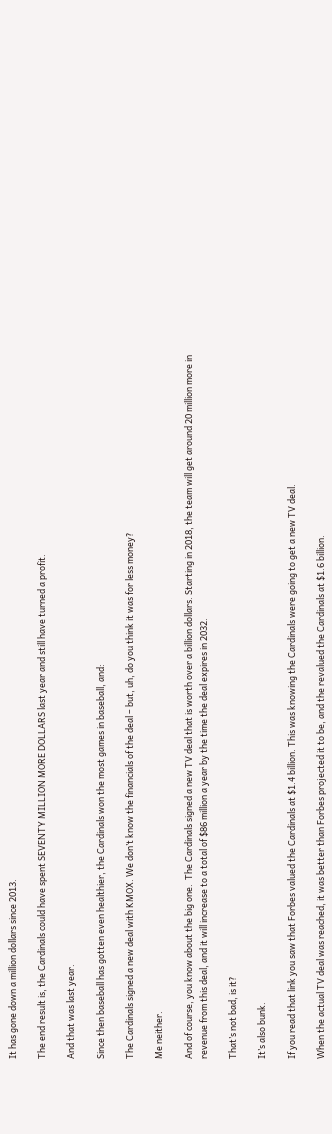It has gone down a million dollars since 2013.

The end result is, the Cardinals could have spent SEVENTY MILLION MORE DOLLARS last year and still have turned a profit.

And that was last year.

Since then baseball has gotten even healthier, the Cardinals won the most games in baseball, and:

The Cardinals signed a new deal with KMOX. We don’t know the financials of the deal – but, uh, do you think it was for less money?

Me neither.

And of course, you know about the big one.  The Cardinals signed a new TV deal that is worth over a billion dollars. Starting in 2018, the team will get around 20 million more in revenue from this deal, and it will increase to a total of $86 million a year by the time the deal expires in 2032.

That’s not bad, is it?

It’s also bunk.

If you read that link you saw that Forbes valued the Cardinals at $1.4 billion. This was knowing the Cardinals were going to get a new TV deal.

When the actual TV deal was reached, it was better than Forbes projected it to be, and the revalued the Cardinals at $1.6 billion.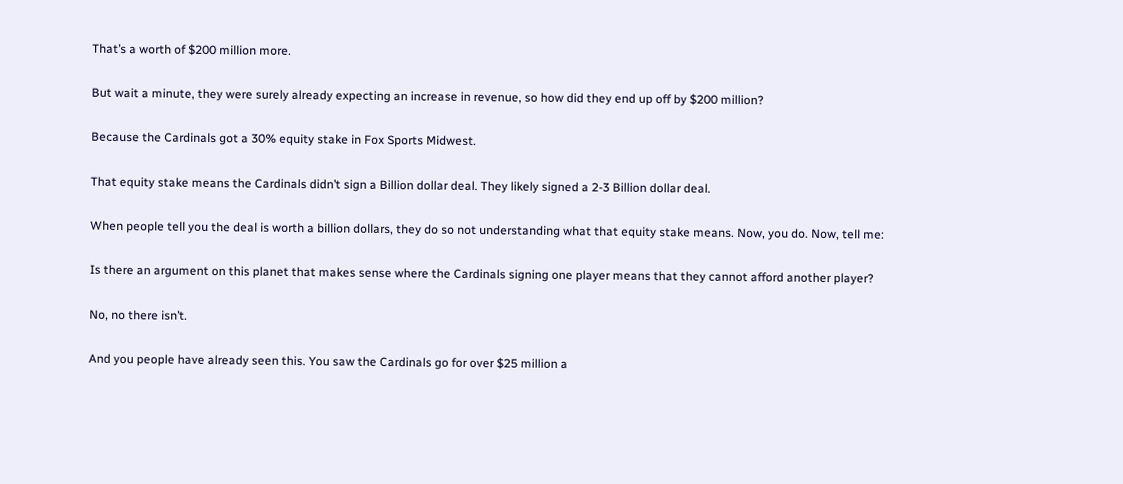That’s a worth of $200 million more.

But wait a minute, they were surely already expecting an increase in revenue, so how did they end up off by $200 million?

Because the Cardinals got a 30% equity stake in Fox Sports Midwest.

That equity stake means the Cardinals didn’t sign a Billion dollar deal. They likely signed a 2-3 Billion dollar deal.

When people tell you the deal is worth a billion dollars, they do so not understanding what that equity stake means. Now, you do. Now, tell me:

Is there an argument on this planet that makes sense where the Cardinals signing one player means that they cannot afford another player?

No, no there isn’t.

And you people have already seen this. You saw the Cardinals go for over $25 million a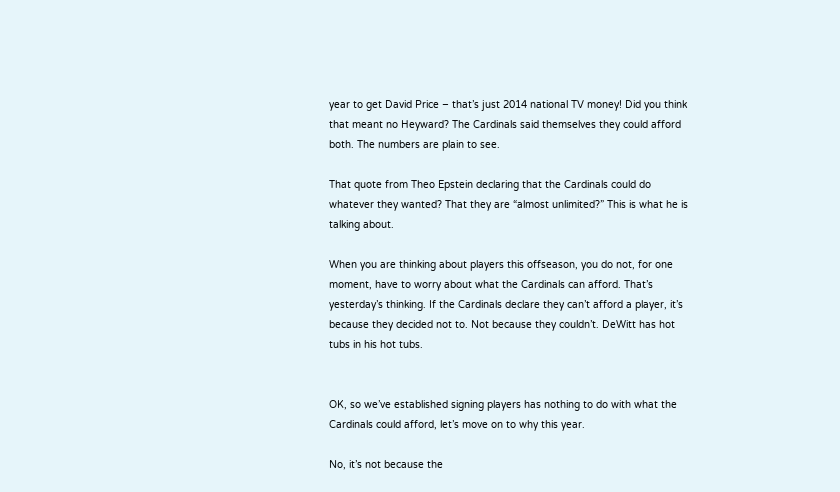year to get David Price – that’s just 2014 national TV money! Did you think that meant no Heyward? The Cardinals said themselves they could afford both. The numbers are plain to see.

That quote from Theo Epstein declaring that the Cardinals could do whatever they wanted? That they are “almost unlimited?” This is what he is talking about.

When you are thinking about players this offseason, you do not, for one moment, have to worry about what the Cardinals can afford. That’s yesterday’s thinking. If the Cardinals declare they can’t afford a player, it’s because they decided not to. Not because they couldn’t. DeWitt has hot tubs in his hot tubs.


OK, so we’ve established signing players has nothing to do with what the Cardinals could afford, let’s move on to why this year.

No, it’s not because the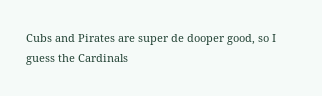Cubs and Pirates are super de dooper good, so I guess the Cardinals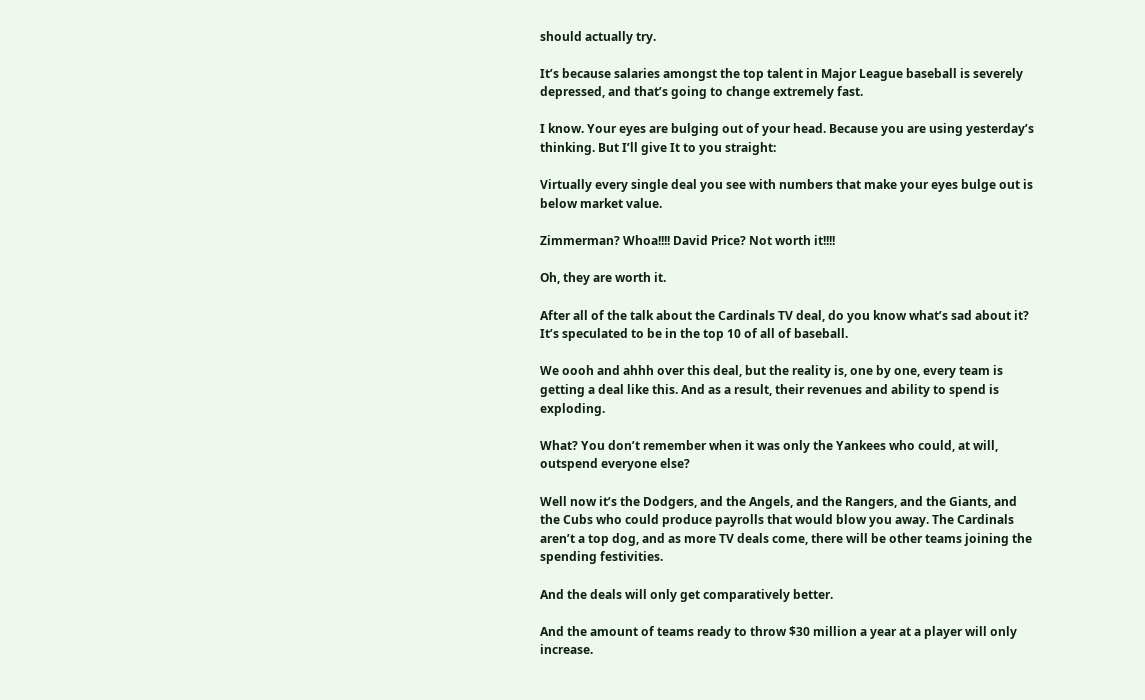should actually try.

It’s because salaries amongst the top talent in Major League baseball is severely depressed, and that’s going to change extremely fast.

I know. Your eyes are bulging out of your head. Because you are using yesterday’s thinking. But I’ll give It to you straight:

Virtually every single deal you see with numbers that make your eyes bulge out is below market value.

Zimmerman? Whoa!!!! David Price? Not worth it!!!!

Oh, they are worth it.

After all of the talk about the Cardinals TV deal, do you know what’s sad about it? It’s speculated to be in the top 10 of all of baseball.

We oooh and ahhh over this deal, but the reality is, one by one, every team is getting a deal like this. And as a result, their revenues and ability to spend is exploding.

What? You don’t remember when it was only the Yankees who could, at will, outspend everyone else?

Well now it’s the Dodgers, and the Angels, and the Rangers, and the Giants, and the Cubs who could produce payrolls that would blow you away. The Cardinals aren’t a top dog, and as more TV deals come, there will be other teams joining the spending festivities.

And the deals will only get comparatively better.

And the amount of teams ready to throw $30 million a year at a player will only increase.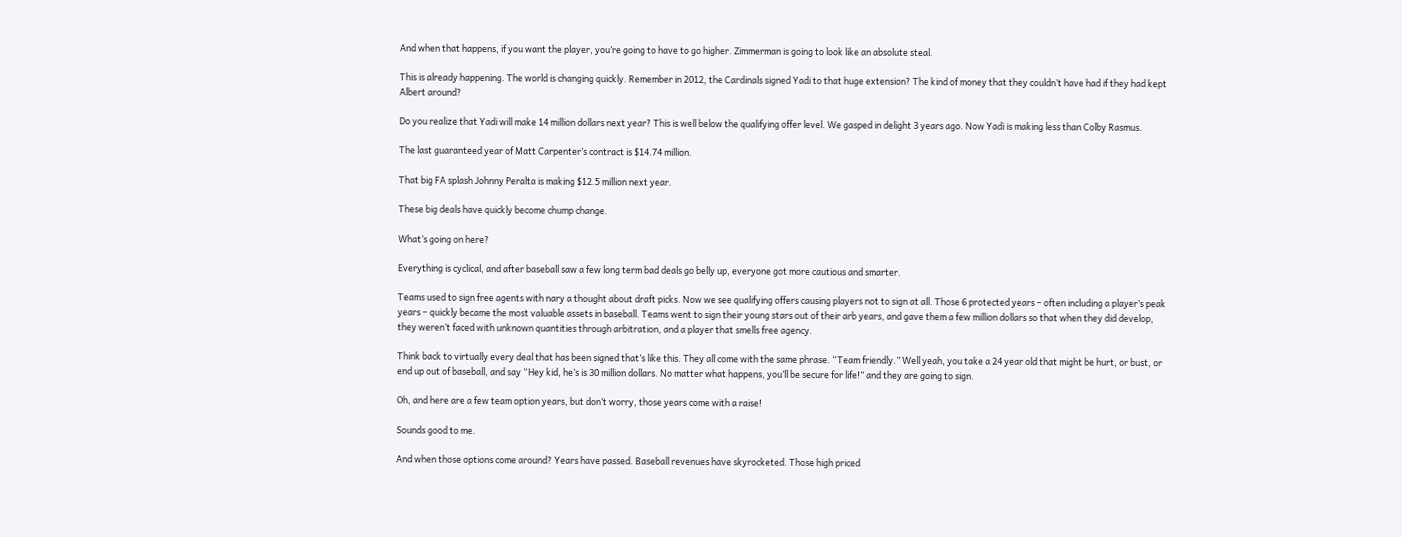And when that happens, if you want the player, you’re going to have to go higher. Zimmerman is going to look like an absolute steal.

This is already happening. The world is changing quickly. Remember in 2012, the Cardinals signed Yadi to that huge extension? The kind of money that they couldn’t have had if they had kept Albert around?

Do you realize that Yadi will make 14 million dollars next year? This is well below the qualifying offer level. We gasped in delight 3 years ago. Now Yadi is making less than Colby Rasmus.

The last guaranteed year of Matt Carpenter’s contract is $14.74 million.

That big FA splash Johnny Peralta is making $12.5 million next year.

These big deals have quickly become chump change.

What’s going on here?

Everything is cyclical, and after baseball saw a few long term bad deals go belly up, everyone got more cautious and smarter.

Teams used to sign free agents with nary a thought about draft picks. Now we see qualifying offers causing players not to sign at all. Those 6 protected years – often including a player’s peak years – quickly became the most valuable assets in baseball. Teams went to sign their young stars out of their arb years, and gave them a few million dollars so that when they did develop, they weren’t faced with unknown quantities through arbitration, and a player that smells free agency.

Think back to virtually every deal that has been signed that’s like this. They all come with the same phrase. “Team friendly.” Well yeah, you take a 24 year old that might be hurt, or bust, or end up out of baseball, and say “Hey kid, he’s is 30 million dollars. No matter what happens, you’ll be secure for life!” and they are going to sign.

Oh, and here are a few team option years, but don’t worry, those years come with a raise!

Sounds good to me.

And when those options come around? Years have passed. Baseball revenues have skyrocketed. Those high priced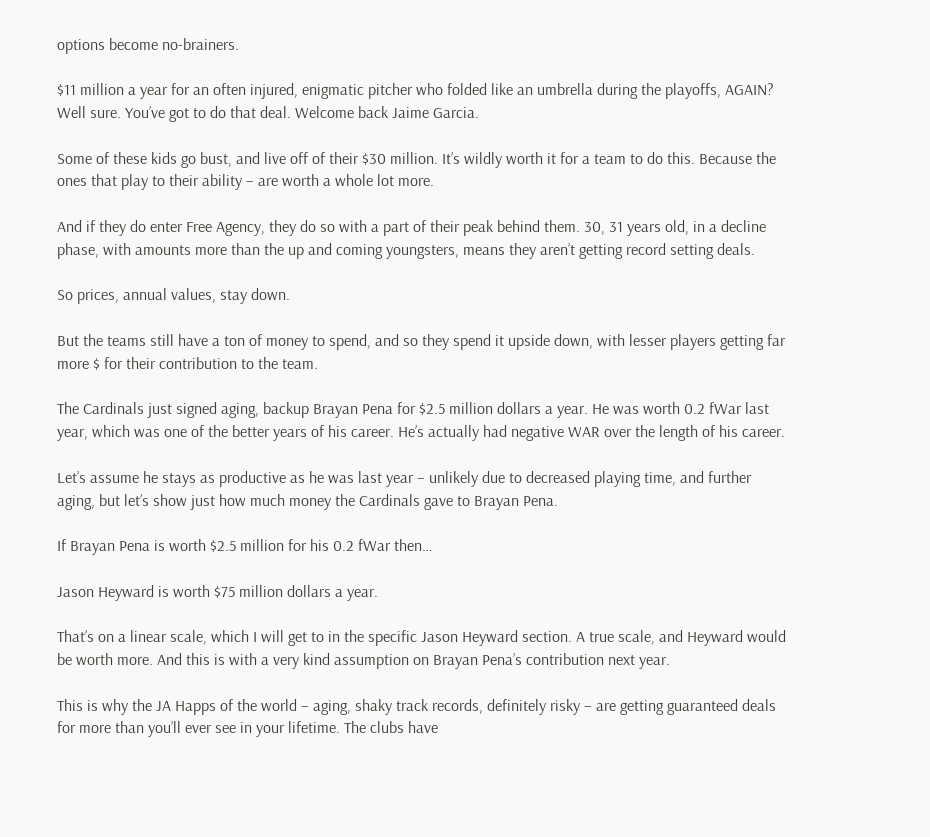options become no-brainers.

$11 million a year for an often injured, enigmatic pitcher who folded like an umbrella during the playoffs, AGAIN?  Well sure. You’ve got to do that deal. Welcome back Jaime Garcia.

Some of these kids go bust, and live off of their $30 million. It’s wildly worth it for a team to do this. Because the ones that play to their ability – are worth a whole lot more.

And if they do enter Free Agency, they do so with a part of their peak behind them. 30, 31 years old, in a decline phase, with amounts more than the up and coming youngsters, means they aren’t getting record setting deals.

So prices, annual values, stay down.

But the teams still have a ton of money to spend, and so they spend it upside down, with lesser players getting far more $ for their contribution to the team.

The Cardinals just signed aging, backup Brayan Pena for $2.5 million dollars a year. He was worth 0.2 fWar last year, which was one of the better years of his career. He’s actually had negative WAR over the length of his career.

Let’s assume he stays as productive as he was last year – unlikely due to decreased playing time, and further aging, but let’s show just how much money the Cardinals gave to Brayan Pena.

If Brayan Pena is worth $2.5 million for his 0.2 fWar then…

Jason Heyward is worth $75 million dollars a year.

That’s on a linear scale, which I will get to in the specific Jason Heyward section. A true scale, and Heyward would be worth more. And this is with a very kind assumption on Brayan Pena’s contribution next year.

This is why the JA Happs of the world – aging, shaky track records, definitely risky – are getting guaranteed deals for more than you’ll ever see in your lifetime. The clubs have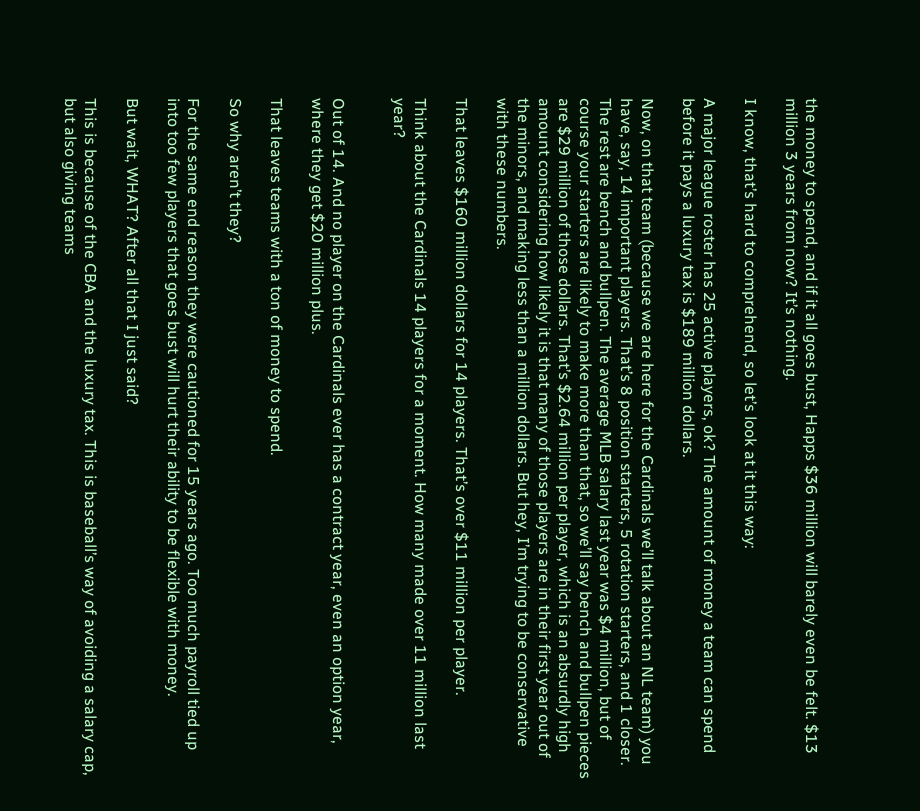the money to spend, and if it all goes bust, Happs $36 million will barely even be felt. $13 million 3 years from now? It’s nothing.

I know, that’s hard to comprehend, so let’s look at it this way:

A major league roster has 25 active players, ok? The amount of money a team can spend before it pays a luxury tax is $189 million dollars.

Now, on that team (because we are here for the Cardinals we’ll talk about an NL team) you have, say, 14 important players. That’s 8 position starters, 5 rotation starters, and 1 closer. The rest are bench and bullpen. The average MLB salary last year was $4 million, but of course your starters are likely to make more than that, so we’ll say bench and bullpen pieces are $29 million of those dollars. That’s $2.64 million per player, which is an absurdly high amount considering how likely it is that many of those players are in their first year out of the minors, and making less than a million dollars. But hey, I’m trying to be conservative with these numbers.

That leaves $160 million dollars for 14 players. That’s over $11 million per player.

Think about the Cardinals 14 players for a moment. How many made over 11 million last year?


Out of 14. And no player on the Cardinals ever has a contract year, even an option year, where they get $20 million plus.

That leaves teams with a ton of money to spend.

So why aren’t they?

For the same end reason they were cautioned for 15 years ago. Too much payroll tied up into too few players that goes bust will hurt their ability to be flexible with money.

But wait, WHAT? After all that I just said?

This is because of the CBA and the luxury tax. This is baseball’s way of avoiding a salary cap, but also giving teams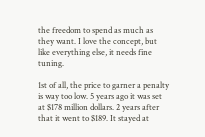the freedom to spend as much as they want. I love the concept, but like everything else, it needs fine tuning.

1st of all, the price to garner a penalty is way too low. 5 years ago it was set at $178 million dollars. 2 years after that it went to $189. It stayed at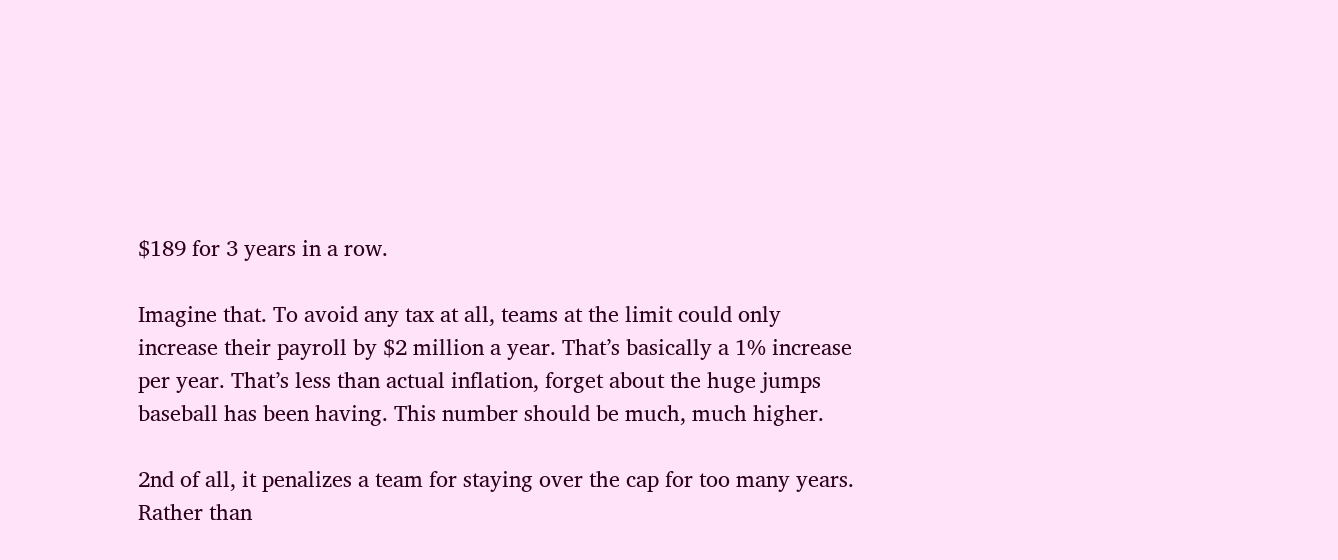$189 for 3 years in a row.

Imagine that. To avoid any tax at all, teams at the limit could only increase their payroll by $2 million a year. That’s basically a 1% increase per year. That’s less than actual inflation, forget about the huge jumps baseball has been having. This number should be much, much higher.

2nd of all, it penalizes a team for staying over the cap for too many years. Rather than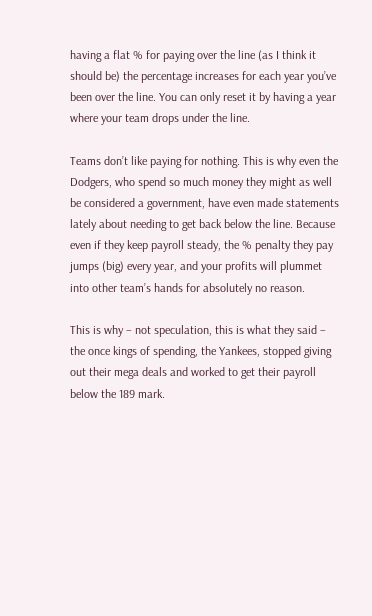having a flat % for paying over the line (as I think it should be) the percentage increases for each year you’ve been over the line. You can only reset it by having a year where your team drops under the line.

Teams don’t like paying for nothing. This is why even the Dodgers, who spend so much money they might as well be considered a government, have even made statements lately about needing to get back below the line. Because even if they keep payroll steady, the % penalty they pay jumps (big) every year, and your profits will plummet into other team’s hands for absolutely no reason.

This is why – not speculation, this is what they said – the once kings of spending, the Yankees, stopped giving out their mega deals and worked to get their payroll below the 189 mark.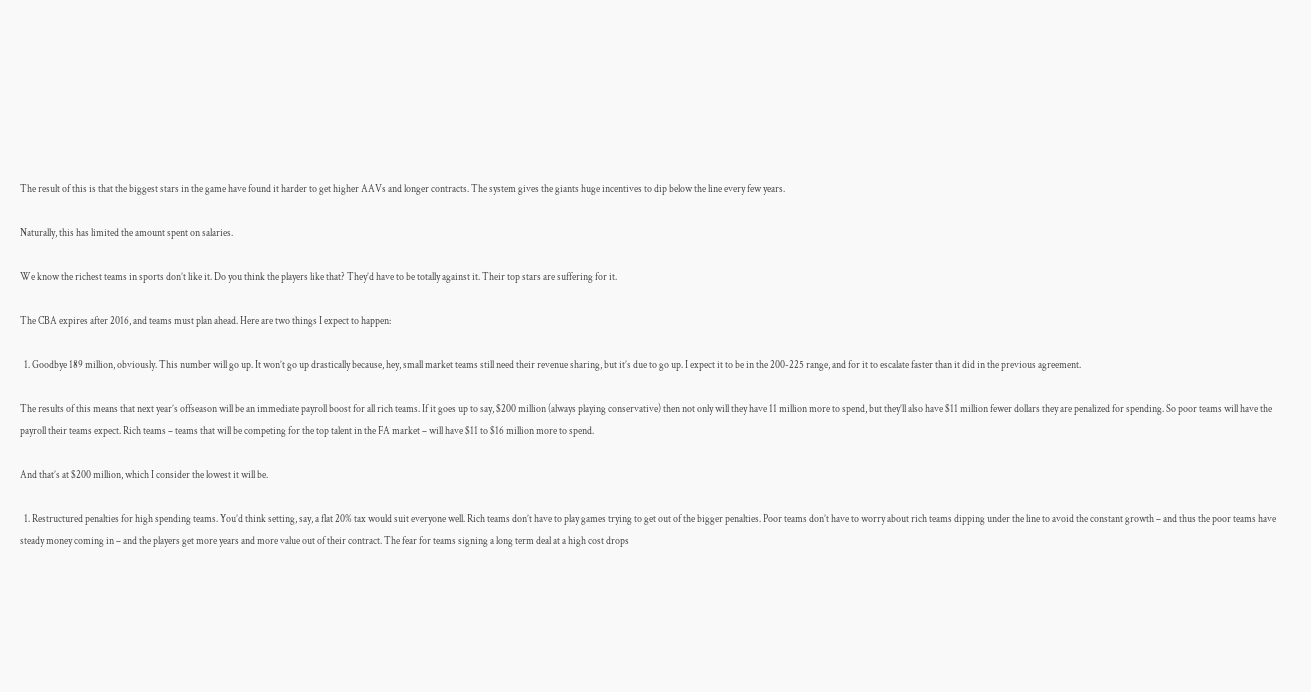The result of this is that the biggest stars in the game have found it harder to get higher AAVs and longer contracts. The system gives the giants huge incentives to dip below the line every few years.

Naturally, this has limited the amount spent on salaries.

We know the richest teams in sports don’t like it. Do you think the players like that? They’d have to be totally against it. Their top stars are suffering for it.

The CBA expires after 2016, and teams must plan ahead. Here are two things I expect to happen:

  1. Goodbye 189 million, obviously. This number will go up. It won’t go up drastically because, hey, small market teams still need their revenue sharing, but it’s due to go up. I expect it to be in the 200-225 range, and for it to escalate faster than it did in the previous agreement.

The results of this means that next year’s offseason will be an immediate payroll boost for all rich teams. If it goes up to say, $200 million (always playing conservative) then not only will they have 11 million more to spend, but they’ll also have $11 million fewer dollars they are penalized for spending. So poor teams will have the payroll their teams expect. Rich teams – teams that will be competing for the top talent in the FA market – will have $11 to $16 million more to spend.

And that’s at $200 million, which I consider the lowest it will be.

  1. Restructured penalties for high spending teams. You’d think setting, say, a flat 20% tax would suit everyone well. Rich teams don’t have to play games trying to get out of the bigger penalties. Poor teams don’t have to worry about rich teams dipping under the line to avoid the constant growth – and thus the poor teams have steady money coming in – and the players get more years and more value out of their contract. The fear for teams signing a long term deal at a high cost drops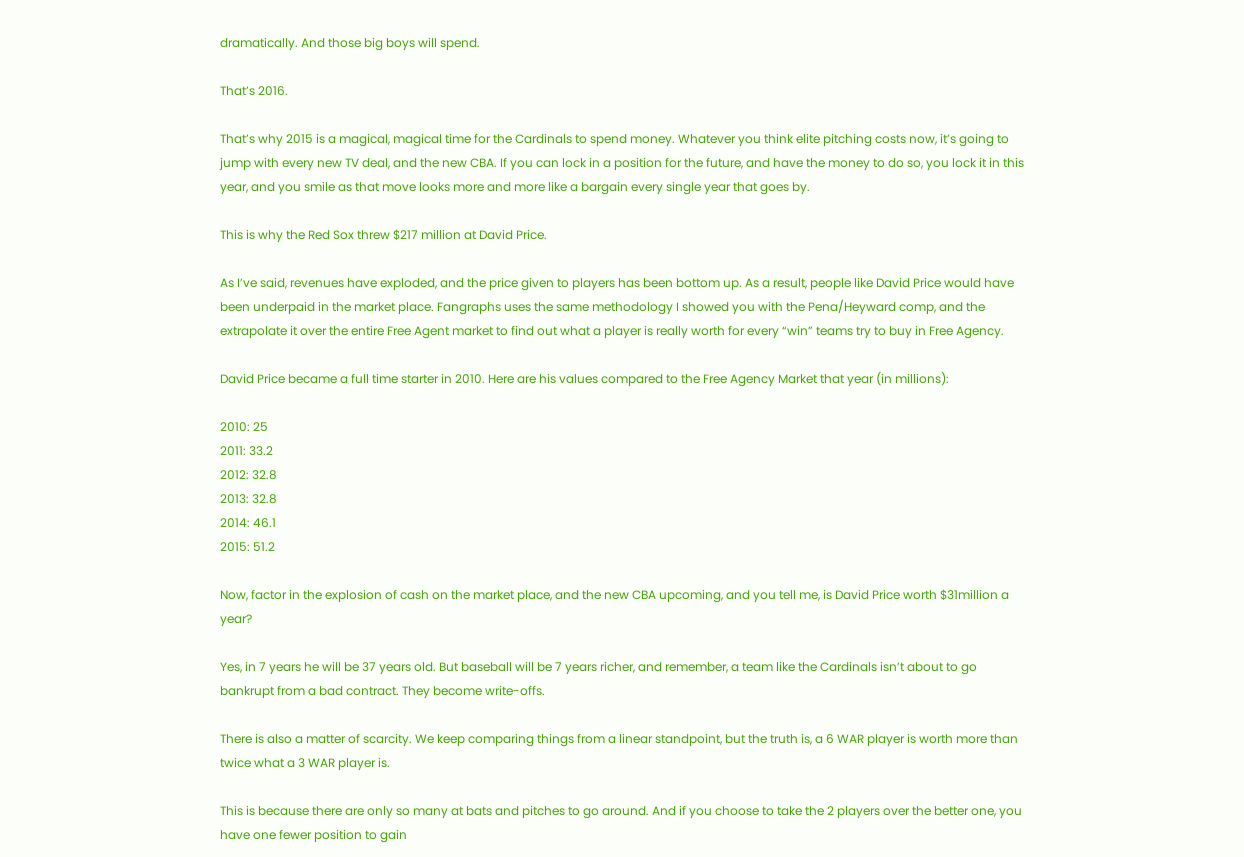dramatically. And those big boys will spend.

That’s 2016.

That’s why 2015 is a magical, magical time for the Cardinals to spend money. Whatever you think elite pitching costs now, it’s going to jump with every new TV deal, and the new CBA. If you can lock in a position for the future, and have the money to do so, you lock it in this year, and you smile as that move looks more and more like a bargain every single year that goes by.

This is why the Red Sox threw $217 million at David Price.

As I’ve said, revenues have exploded, and the price given to players has been bottom up. As a result, people like David Price would have been underpaid in the market place. Fangraphs uses the same methodology I showed you with the Pena/Heyward comp, and the extrapolate it over the entire Free Agent market to find out what a player is really worth for every “win” teams try to buy in Free Agency.

David Price became a full time starter in 2010. Here are his values compared to the Free Agency Market that year (in millions):

2010: 25
2011: 33.2
2012: 32.8
2013: 32.8
2014: 46.1
2015: 51.2

Now, factor in the explosion of cash on the market place, and the new CBA upcoming, and you tell me, is David Price worth $31million a year?

Yes, in 7 years he will be 37 years old. But baseball will be 7 years richer, and remember, a team like the Cardinals isn’t about to go bankrupt from a bad contract. They become write-offs.

There is also a matter of scarcity. We keep comparing things from a linear standpoint, but the truth is, a 6 WAR player is worth more than twice what a 3 WAR player is.

This is because there are only so many at bats and pitches to go around. And if you choose to take the 2 players over the better one, you have one fewer position to gain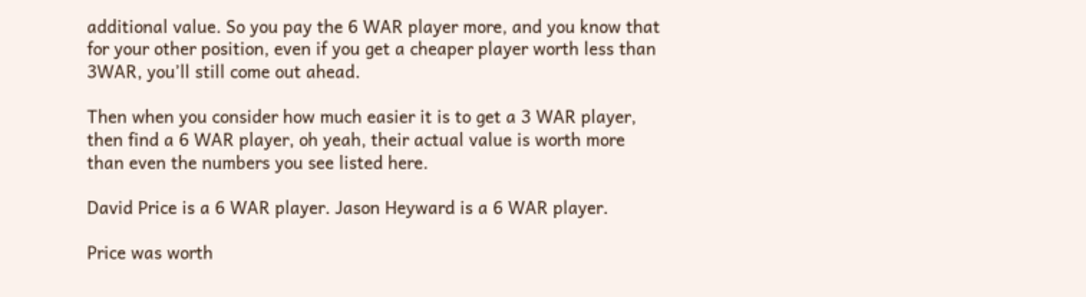additional value. So you pay the 6 WAR player more, and you know that for your other position, even if you get a cheaper player worth less than 3WAR, you’ll still come out ahead.

Then when you consider how much easier it is to get a 3 WAR player, then find a 6 WAR player, oh yeah, their actual value is worth more than even the numbers you see listed here.

David Price is a 6 WAR player. Jason Heyward is a 6 WAR player.

Price was worth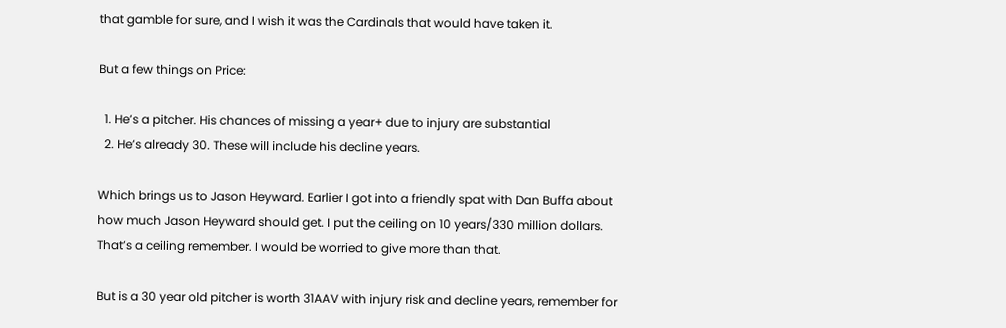that gamble for sure, and I wish it was the Cardinals that would have taken it.

But a few things on Price:

  1. He’s a pitcher. His chances of missing a year+ due to injury are substantial
  2. He’s already 30. These will include his decline years.

Which brings us to Jason Heyward. Earlier I got into a friendly spat with Dan Buffa about how much Jason Heyward should get. I put the ceiling on 10 years/330 million dollars. That’s a ceiling remember. I would be worried to give more than that.

But is a 30 year old pitcher is worth 31AAV with injury risk and decline years, remember for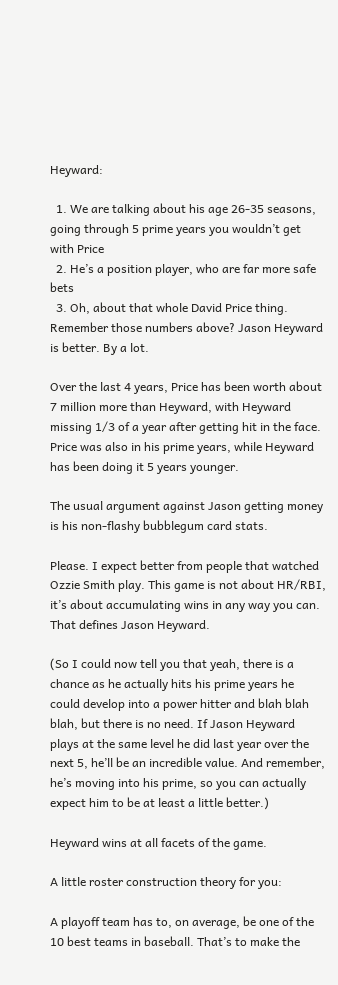Heyward:

  1. We are talking about his age 26-35 seasons, going through 5 prime years you wouldn’t get with Price
  2. He’s a position player, who are far more safe bets
  3. Oh, about that whole David Price thing. Remember those numbers above? Jason Heyward is better. By a lot.

Over the last 4 years, Price has been worth about 7 million more than Heyward, with Heyward missing 1/3 of a year after getting hit in the face. Price was also in his prime years, while Heyward has been doing it 5 years younger.

The usual argument against Jason getting money is his non-flashy bubblegum card stats.

Please. I expect better from people that watched Ozzie Smith play. This game is not about HR/RBI, it’s about accumulating wins in any way you can. That defines Jason Heyward.

(So I could now tell you that yeah, there is a chance as he actually hits his prime years he could develop into a power hitter and blah blah blah, but there is no need. If Jason Heyward plays at the same level he did last year over the next 5, he’ll be an incredible value. And remember, he’s moving into his prime, so you can actually expect him to be at least a little better.)

Heyward wins at all facets of the game.

A little roster construction theory for you:

A playoff team has to, on average, be one of the 10 best teams in baseball. That’s to make the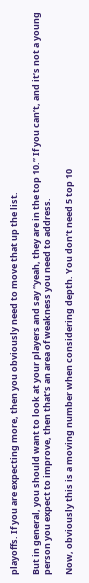playoffs. If you are expecting more, then you obviously need to move that up the list.

But in general, you should want to look at your players and say “yeah, they are in the top 10.” If you can’t, and it’s not a young person you expect to improve, then that’s an area of weakness you need to address.

Now, obviously this is a moving number when considering depth. You don’t need 5 top 10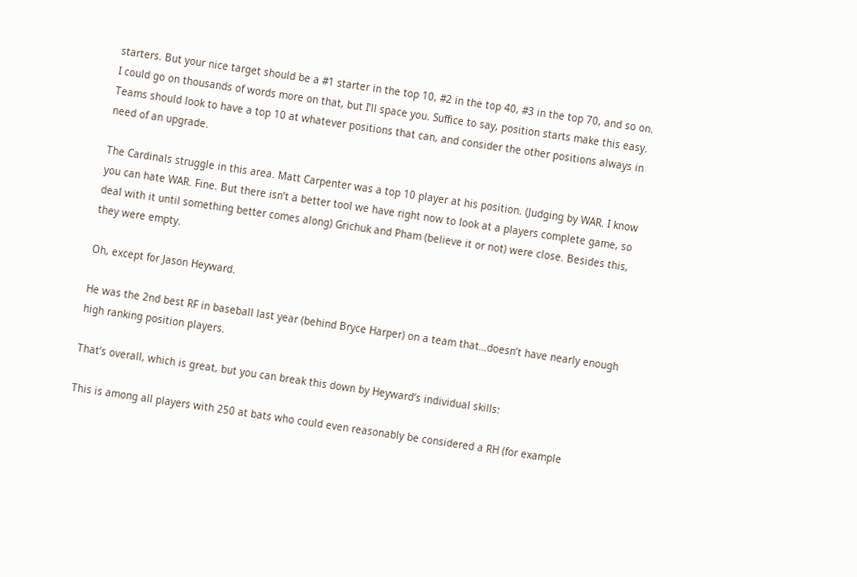starters. But your nice target should be a #1 starter in the top 10, #2 in the top 40, #3 in the top 70, and so on. I could go on thousands of words more on that, but I’ll space you. Suffice to say, position starts make this easy. Teams should look to have a top 10 at whatever positions that can, and consider the other positions always in need of an upgrade.

The Cardinals struggle in this area. Matt Carpenter was a top 10 player at his position. (Judging by WAR. I know you can hate WAR. Fine. But there isn’t a better tool we have right now to look at a players complete game, so deal with it until something better comes along) Grichuk and Pham (believe it or not) were close. Besides this, they were empty.

Oh, except for Jason Heyward.

He was the 2nd best RF in baseball last year (behind Bryce Harper) on a team that…doesn’t have nearly enough high ranking position players.

That’s overall, which is great, but you can break this down by Heyward’s individual skills:

This is among all players with 250 at bats who could even reasonably be considered a RH (for example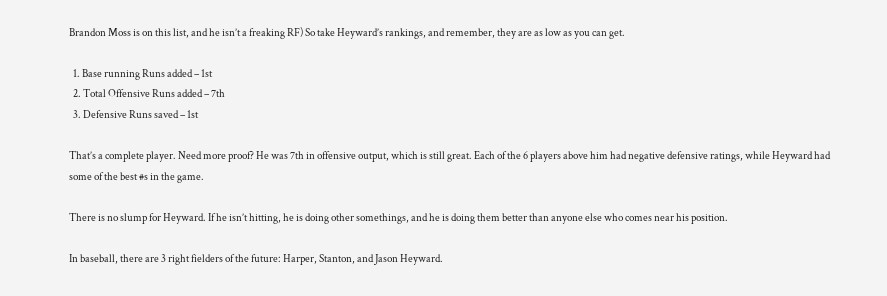Brandon Moss is on this list, and he isn’t a freaking RF) So take Heyward’s rankings, and remember, they are as low as you can get.

  1. Base running Runs added – 1st
  2. Total Offensive Runs added – 7th
  3. Defensive Runs saved – 1st

That’s a complete player. Need more proof? He was 7th in offensive output, which is still great. Each of the 6 players above him had negative defensive ratings, while Heyward had some of the best #s in the game.

There is no slump for Heyward. If he isn’t hitting, he is doing other somethings, and he is doing them better than anyone else who comes near his position.

In baseball, there are 3 right fielders of the future: Harper, Stanton, and Jason Heyward.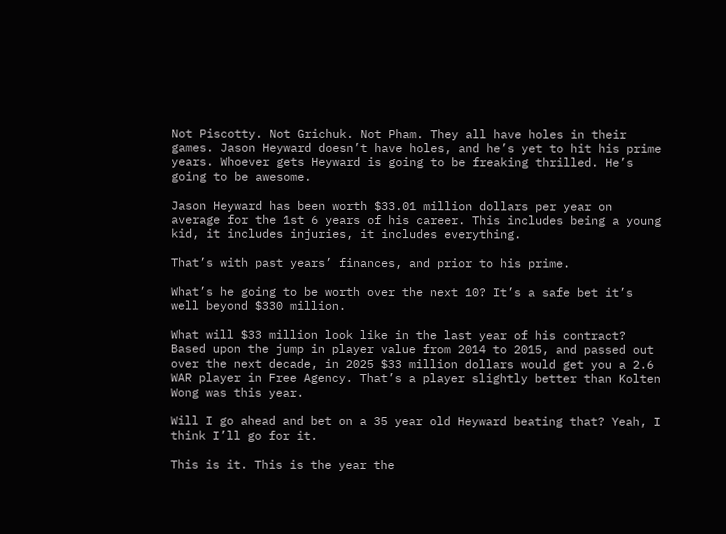Not Piscotty. Not Grichuk. Not Pham. They all have holes in their games. Jason Heyward doesn’t have holes, and he’s yet to hit his prime years. Whoever gets Heyward is going to be freaking thrilled. He’s going to be awesome.

Jason Heyward has been worth $33.01 million dollars per year on average for the 1st 6 years of his career. This includes being a young kid, it includes injuries, it includes everything.

That’s with past years’ finances, and prior to his prime.

What’s he going to be worth over the next 10? It’s a safe bet it’s well beyond $330 million.

What will $33 million look like in the last year of his contract? Based upon the jump in player value from 2014 to 2015, and passed out over the next decade, in 2025 $33 million dollars would get you a 2.6 WAR player in Free Agency. That’s a player slightly better than Kolten Wong was this year.

Will I go ahead and bet on a 35 year old Heyward beating that? Yeah, I think I’ll go for it.

This is it. This is the year the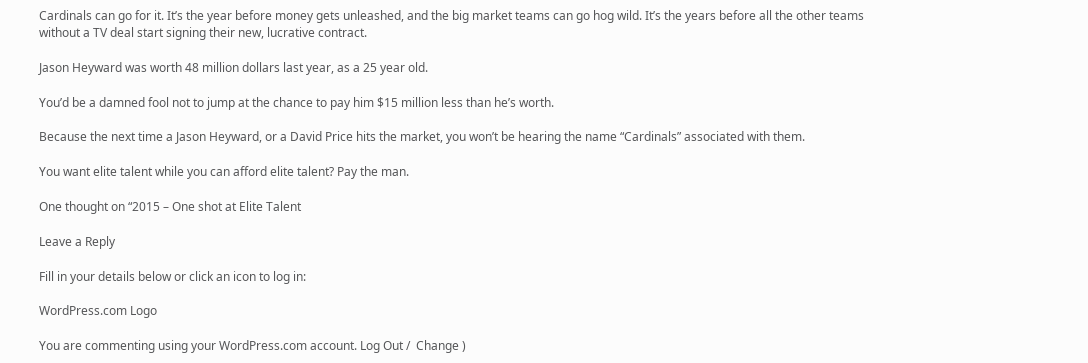Cardinals can go for it. It’s the year before money gets unleashed, and the big market teams can go hog wild. It’s the years before all the other teams without a TV deal start signing their new, lucrative contract.

Jason Heyward was worth 48 million dollars last year, as a 25 year old.

You’d be a damned fool not to jump at the chance to pay him $15 million less than he’s worth.

Because the next time a Jason Heyward, or a David Price hits the market, you won’t be hearing the name “Cardinals” associated with them.

You want elite talent while you can afford elite talent? Pay the man.

One thought on “2015 – One shot at Elite Talent

Leave a Reply

Fill in your details below or click an icon to log in:

WordPress.com Logo

You are commenting using your WordPress.com account. Log Out /  Change )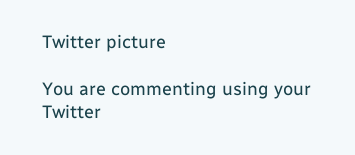Twitter picture

You are commenting using your Twitter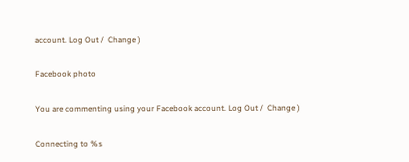account. Log Out /  Change )

Facebook photo

You are commenting using your Facebook account. Log Out /  Change )

Connecting to %s